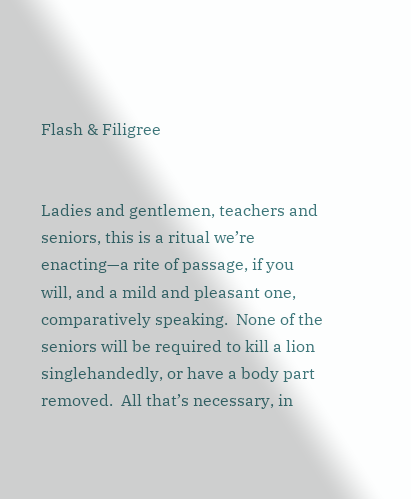Flash & Filigree


Ladies and gentlemen, teachers and seniors, this is a ritual we’re enacting—a rite of passage, if you will, and a mild and pleasant one, comparatively speaking.  None of the seniors will be required to kill a lion singlehandedly, or have a body part removed.  All that’s necessary, in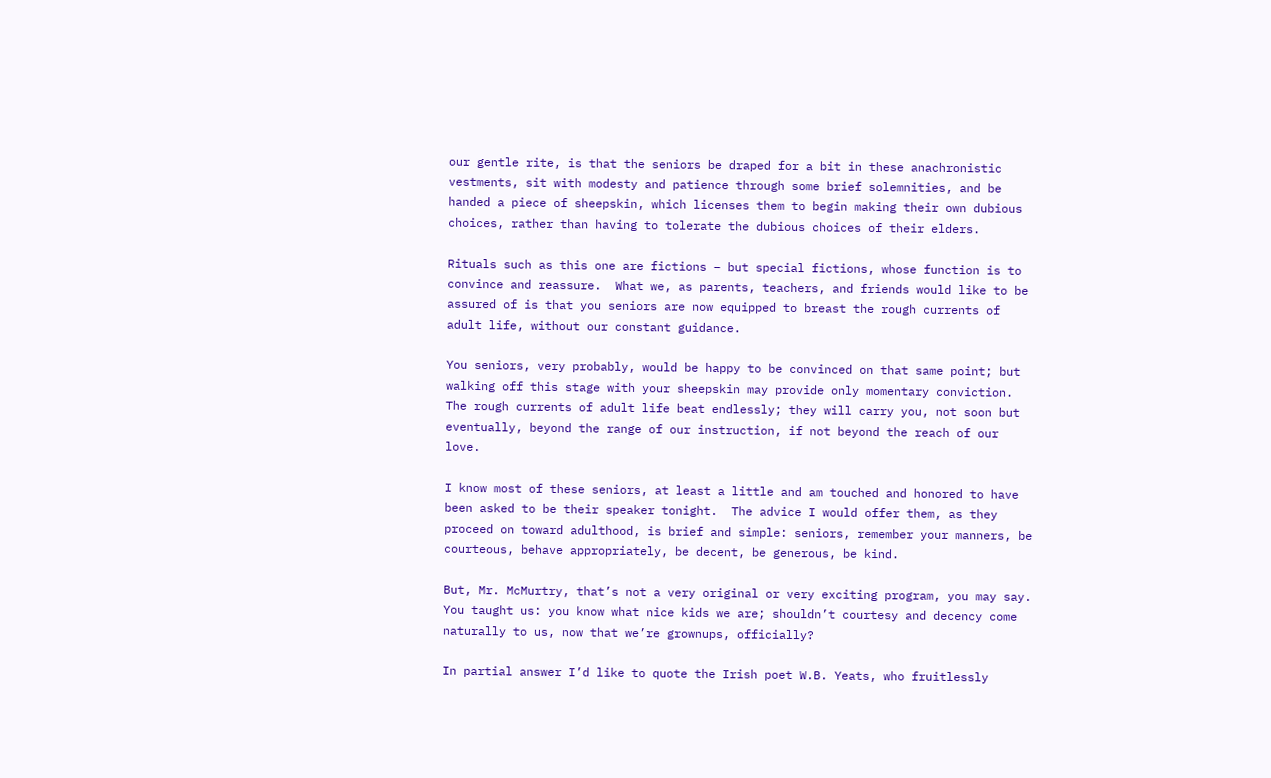our gentle rite, is that the seniors be draped for a bit in these anachronistic vestments, sit with modesty and patience through some brief solemnities, and be handed a piece of sheepskin, which licenses them to begin making their own dubious choices, rather than having to tolerate the dubious choices of their elders.

Rituals such as this one are fictions – but special fictions, whose function is to convince and reassure.  What we, as parents, teachers, and friends would like to be assured of is that you seniors are now equipped to breast the rough currents of adult life, without our constant guidance.

You seniors, very probably, would be happy to be convinced on that same point; but walking off this stage with your sheepskin may provide only momentary conviction.  The rough currents of adult life beat endlessly; they will carry you, not soon but eventually, beyond the range of our instruction, if not beyond the reach of our love.

I know most of these seniors, at least a little and am touched and honored to have been asked to be their speaker tonight.  The advice I would offer them, as they proceed on toward adulthood, is brief and simple: seniors, remember your manners, be courteous, behave appropriately, be decent, be generous, be kind.

But, Mr. McMurtry, that’s not a very original or very exciting program, you may say.  You taught us: you know what nice kids we are; shouldn’t courtesy and decency come naturally to us, now that we’re grownups, officially?

In partial answer I’d like to quote the Irish poet W.B. Yeats, who fruitlessly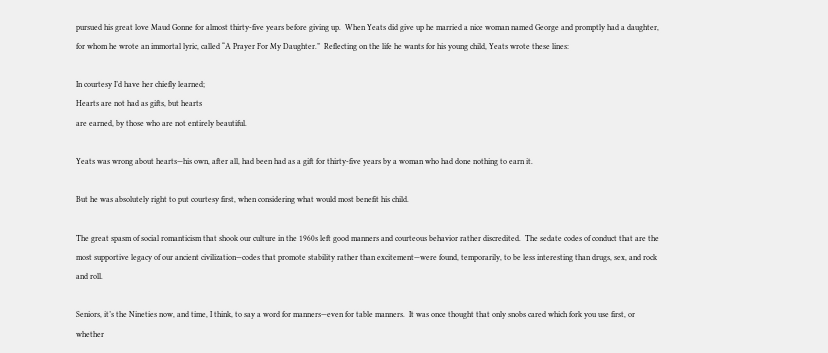pursued his great love Maud Gonne for almost thirty-five years before giving up.  When Yeats did give up he married a nice woman named George and promptly had a daughter, for whom he wrote an immortal lyric, called “A Prayer For My Daughter.”  Reflecting on the life he wants for his young child, Yeats wrote these lines:

In courtesy I’d have her chiefly learned;
Hearts are not had as gifts, but hearts
are earned, by those who are not entirely beautiful.

Yeats was wrong about hearts—his own, after all, had been had as a gift for thirty-five years by a woman who had done nothing to earn it.

But he was absolutely right to put courtesy first, when considering what would most benefit his child.

The great spasm of social romanticism that shook our culture in the 1960s left good manners and courteous behavior rather discredited.  The sedate codes of conduct that are the most supportive legacy of our ancient civilization—codes that promote stability rather than excitement—were found, temporarily, to be less interesting than drugs, sex, and rock and roll.

Seniors, it’s the Nineties now, and time, I think, to say a word for manners—even for table manners.  It was once thought that only snobs cared which fork you use first, or whether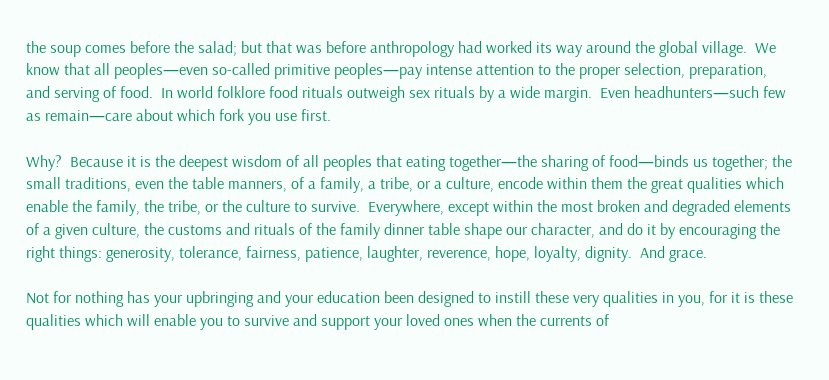the soup comes before the salad; but that was before anthropology had worked its way around the global village.  We know that all peoples—even so-called primitive peoples—pay intense attention to the proper selection, preparation, and serving of food.  In world folklore food rituals outweigh sex rituals by a wide margin.  Even headhunters—such few as remain—care about which fork you use first.

Why?  Because it is the deepest wisdom of all peoples that eating together—the sharing of food—binds us together; the small traditions, even the table manners, of a family, a tribe, or a culture, encode within them the great qualities which enable the family, the tribe, or the culture to survive.  Everywhere, except within the most broken and degraded elements of a given culture, the customs and rituals of the family dinner table shape our character, and do it by encouraging the right things: generosity, tolerance, fairness, patience, laughter, reverence, hope, loyalty, dignity.  And grace.

Not for nothing has your upbringing and your education been designed to instill these very qualities in you, for it is these qualities which will enable you to survive and support your loved ones when the currents of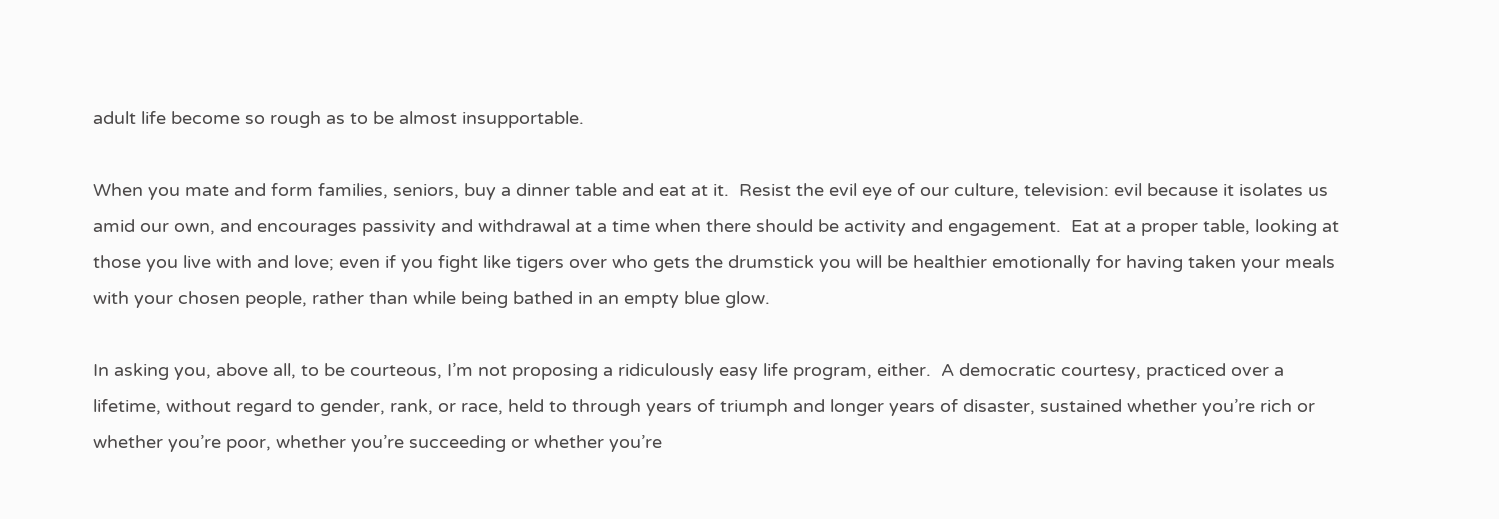adult life become so rough as to be almost insupportable.

When you mate and form families, seniors, buy a dinner table and eat at it.  Resist the evil eye of our culture, television: evil because it isolates us amid our own, and encourages passivity and withdrawal at a time when there should be activity and engagement.  Eat at a proper table, looking at those you live with and love; even if you fight like tigers over who gets the drumstick you will be healthier emotionally for having taken your meals with your chosen people, rather than while being bathed in an empty blue glow.

In asking you, above all, to be courteous, I’m not proposing a ridiculously easy life program, either.  A democratic courtesy, practiced over a lifetime, without regard to gender, rank, or race, held to through years of triumph and longer years of disaster, sustained whether you’re rich or whether you’re poor, whether you’re succeeding or whether you’re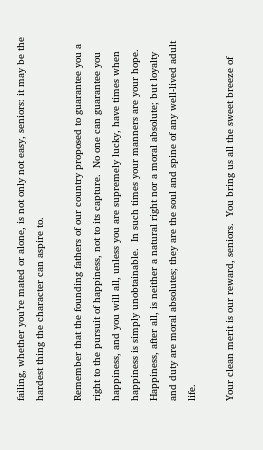failing, whether you’re mated or alone, is not only not easy, seniors: it may be the hardest thing the character can aspire to.

Remember that the founding fathers of our country proposed to guarantee you a right to the pursuit of happiness, not to its capture.  No one can guarantee you happiness, and you will all, unless you are supremely lucky, have times when happiness is simply unobtainable.  In such times your manners are your hope.  Happiness, after all, is neither a natural right nor a moral absolute; but loyalty and duty are moral absolutes; they are the soul and spine of any well-lived adult life.

Your clean merit is our reward, seniors.  You bring us all the sweet breeze of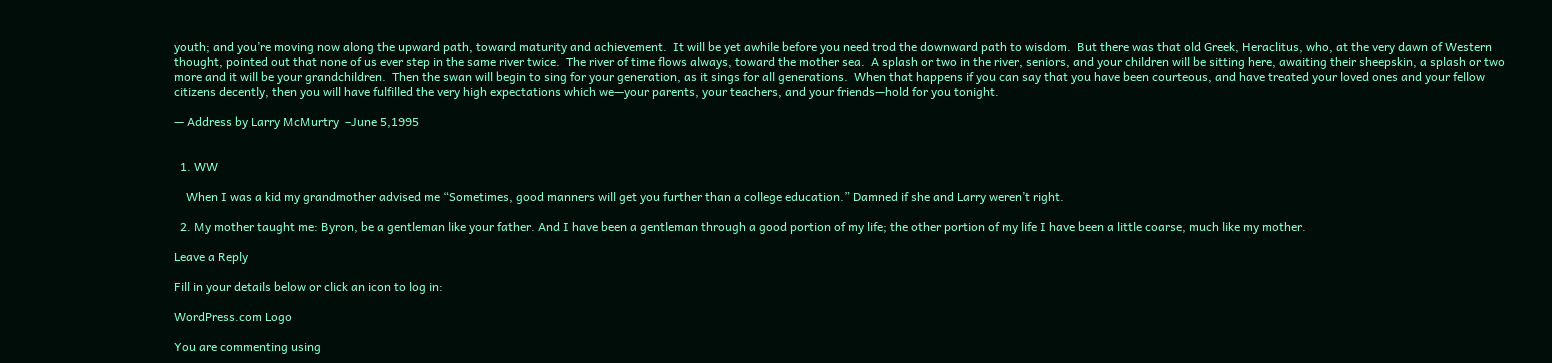youth; and you’re moving now along the upward path, toward maturity and achievement.  It will be yet awhile before you need trod the downward path to wisdom.  But there was that old Greek, Heraclitus, who, at the very dawn of Western thought, pointed out that none of us ever step in the same river twice.  The river of time flows always, toward the mother sea.  A splash or two in the river, seniors, and your children will be sitting here, awaiting their sheepskin, a splash or two more and it will be your grandchildren.  Then the swan will begin to sing for your generation, as it sings for all generations.  When that happens if you can say that you have been courteous, and have treated your loved ones and your fellow citizens decently, then you will have fulfilled the very high expectations which we—your parents, your teachers, and your friends—hold for you tonight.

— Address by Larry McMurtry  –June 5,1995


  1. WW

    When I was a kid my grandmother advised me “Sometimes, good manners will get you further than a college education.” Damned if she and Larry weren’t right.

  2. My mother taught me: Byron, be a gentleman like your father. And I have been a gentleman through a good portion of my life; the other portion of my life I have been a little coarse, much like my mother.

Leave a Reply

Fill in your details below or click an icon to log in:

WordPress.com Logo

You are commenting using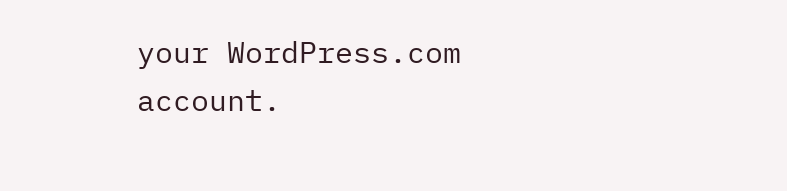your WordPress.com account.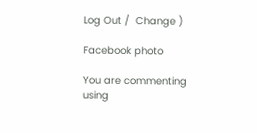Log Out /  Change )

Facebook photo

You are commenting using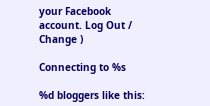your Facebook account. Log Out /  Change )

Connecting to %s

%d bloggers like this: